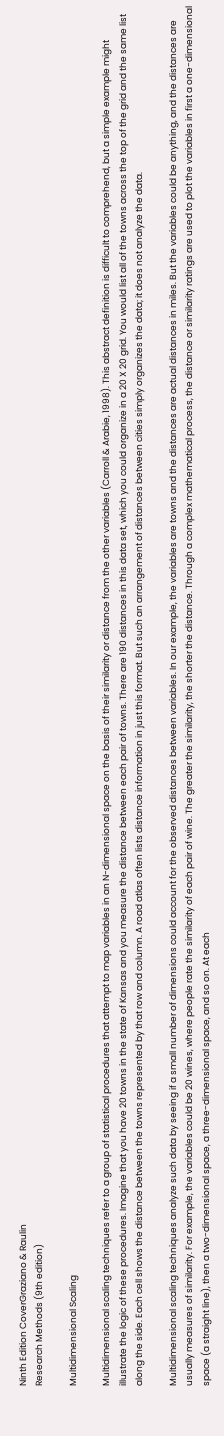Ninth Edition CoverGraziano & Raulin
Research Methods (9th edition)

Multidimensional Scaling

Multidimensional scaling techniques refer to a group of statistical procedures that attempt to map variables in an N-dimensional space on the basis of their similarity or distance from the other variables (Carroll & Arabie, 1998). This abstract definition is difficult to comprehend, but a simple example might illustrate the logic of these procedures. Imagine that you have 20 towns in the state of Kansas and you measure the distance between each pair of towns. There are 190 distances in this data set, which you could organize in a 20 X 20 grid. You would list all of the towns across the top of the grid and the same list along the side. Each cell shows the distance between the towns represented by that row and column. A road atlas often lists distance information in just this format. But such an arrangement of distances between cities simply organizes the data; it does not analyze the data.

Multidimensional scaling techniques analyze such data by seeing if a small number of dimensions could account for the observed distances between variables. In our example, the variables are towns and the distances are actual distances in miles. But the variables could be anything, and the distances are usually measures of similarity. For example, the variables could be 20 wines, where people rate the similarity of each pair of wine. The greater the similarity, the shorter the distance. Through a complex mathematical process, the distance or similarity ratings are used to plot the variables in first a one-dimensional space (a straight line), then a two-dimensional space, a three-dimensional space, and so on. At each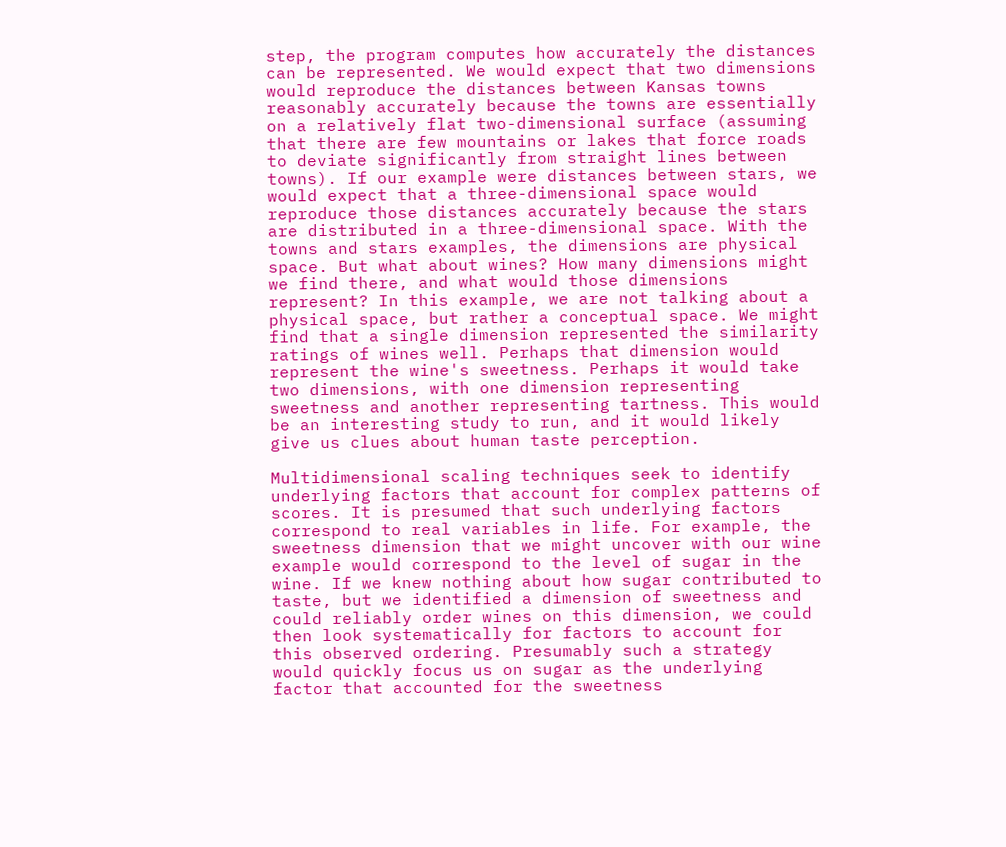step, the program computes how accurately the distances can be represented. We would expect that two dimensions would reproduce the distances between Kansas towns reasonably accurately because the towns are essentially on a relatively flat two-dimensional surface (assuming that there are few mountains or lakes that force roads to deviate significantly from straight lines between towns). If our example were distances between stars, we would expect that a three-dimensional space would reproduce those distances accurately because the stars are distributed in a three-dimensional space. With the towns and stars examples, the dimensions are physical space. But what about wines? How many dimensions might we find there, and what would those dimensions represent? In this example, we are not talking about a physical space, but rather a conceptual space. We might find that a single dimension represented the similarity ratings of wines well. Perhaps that dimension would represent the wine's sweetness. Perhaps it would take two dimensions, with one dimension representing sweetness and another representing tartness. This would be an interesting study to run, and it would likely give us clues about human taste perception.

Multidimensional scaling techniques seek to identify underlying factors that account for complex patterns of scores. It is presumed that such underlying factors correspond to real variables in life. For example, the sweetness dimension that we might uncover with our wine example would correspond to the level of sugar in the wine. If we knew nothing about how sugar contributed to taste, but we identified a dimension of sweetness and could reliably order wines on this dimension, we could then look systematically for factors to account for this observed ordering. Presumably such a strategy would quickly focus us on sugar as the underlying factor that accounted for the sweetness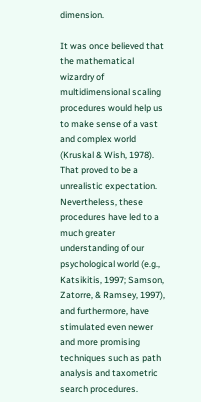dimension.

It was once believed that the mathematical wizardry of multidimensional scaling procedures would help us to make sense of a vast and complex world (Kruskal & Wish, 1978). That proved to be a unrealistic expectation. Nevertheless, these procedures have led to a much greater understanding of our psychological world (e.g., Katsikitis, 1997; Samson, Zatorre, & Ramsey, 1997), and furthermore, have stimulated even newer and more promising techniques such as path analysis and taxometric search procedures.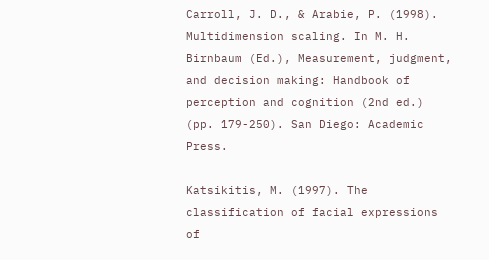Carroll, J. D., & Arabie, P. (1998). Multidimension scaling. In M. H. Birnbaum (Ed.), Measurement, judgment, and decision making: Handbook of perception and cognition (2nd ed.) (pp. 179-250). San Diego: Academic Press.

Katsikitis, M. (1997). The classification of facial expressions of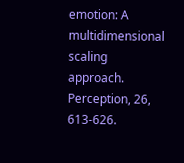emotion: A multidimensional scaling approach. Perception, 26, 613-626.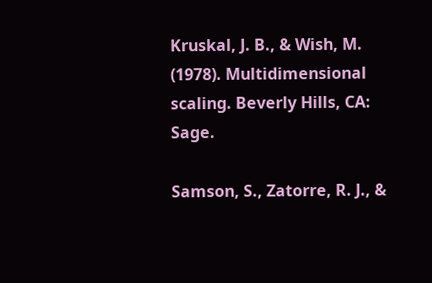Kruskal, J. B., & Wish, M. (1978). Multidimensional scaling. Beverly Hills, CA: Sage.

Samson, S., Zatorre, R. J., &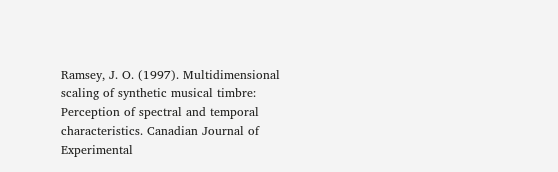Ramsey, J. O. (1997). Multidimensional scaling of synthetic musical timbre: Perception of spectral and temporal characteristics. Canadian Journal of Experimental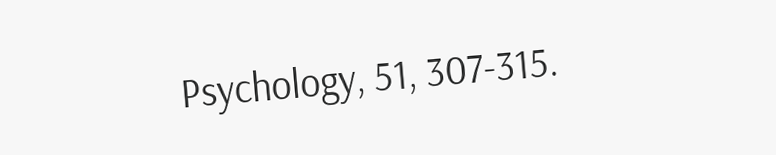Psychology, 51, 307-315.